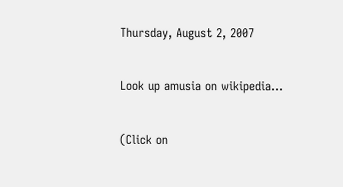Thursday, August 2, 2007

Look up amusia on wikipedia...

(Click on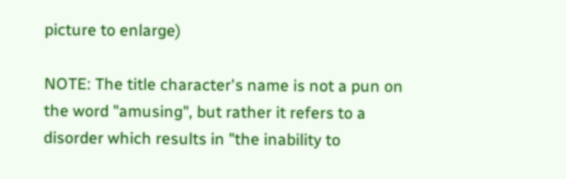picture to enlarge)

NOTE: The title character's name is not a pun on the word "amusing", but rather it refers to a disorder which results in "the inability to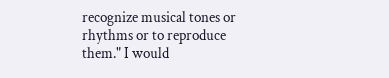recognize musical tones or rhythms or to reproduce them." I would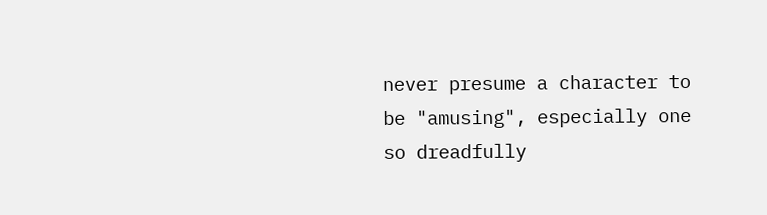never presume a character to be "amusing", especially one so dreadfully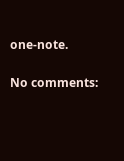one-note.

No comments: